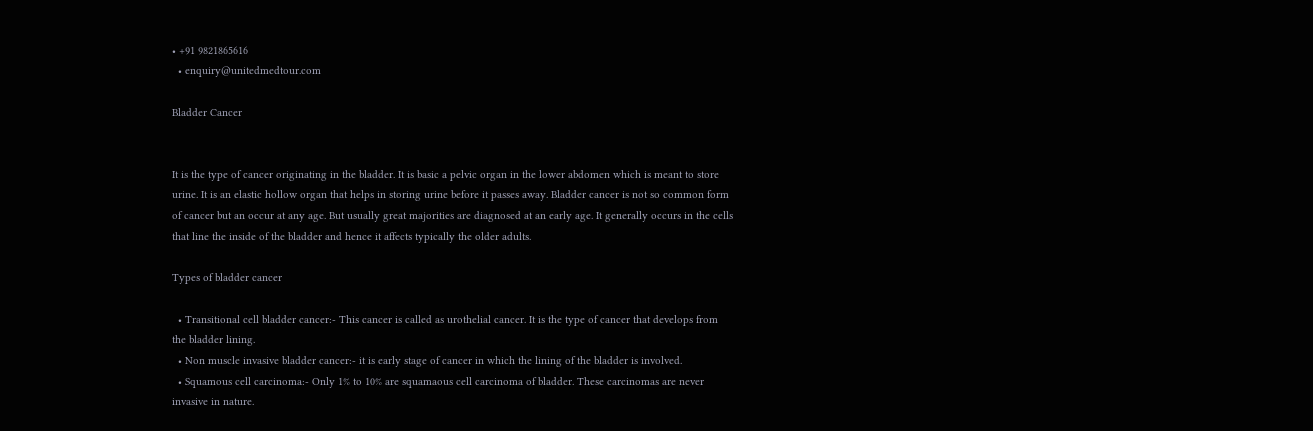• +91 9821865616
  • enquiry@unitedmedtour.com

Bladder Cancer


It is the type of cancer originating in the bladder. It is basic a pelvic organ in the lower abdomen which is meant to store urine. It is an elastic hollow organ that helps in storing urine before it passes away. Bladder cancer is not so common form of cancer but an occur at any age. But usually great majorities are diagnosed at an early age. It generally occurs in the cells that line the inside of the bladder and hence it affects typically the older adults.

Types of bladder cancer

  • Transitional cell bladder cancer:- This cancer is called as urothelial cancer. It is the type of cancer that develops from the bladder lining.
  • Non muscle invasive bladder cancer:- it is early stage of cancer in which the lining of the bladder is involved.
  • Squamous cell carcinoma:- Only 1% to 10% are squamaous cell carcinoma of bladder. These carcinomas are never invasive in nature.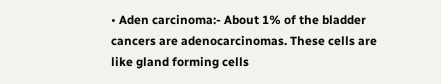• Aden carcinoma:- About 1% of the bladder cancers are adenocarcinomas. These cells are like gland forming cells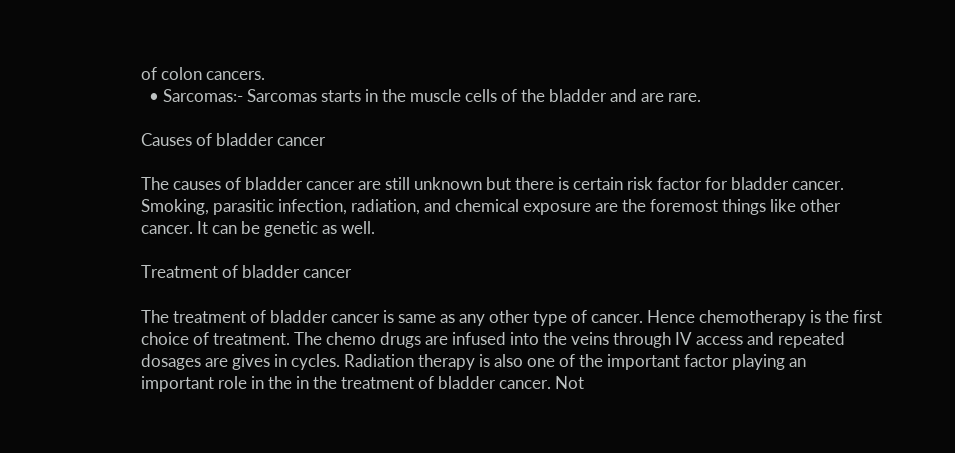of colon cancers.
  • Sarcomas:- Sarcomas starts in the muscle cells of the bladder and are rare.

Causes of bladder cancer

The causes of bladder cancer are still unknown but there is certain risk factor for bladder cancer. Smoking, parasitic infection, radiation, and chemical exposure are the foremost things like other cancer. It can be genetic as well.

Treatment of bladder cancer

The treatment of bladder cancer is same as any other type of cancer. Hence chemotherapy is the first choice of treatment. The chemo drugs are infused into the veins through IV access and repeated dosages are gives in cycles. Radiation therapy is also one of the important factor playing an important role in the in the treatment of bladder cancer. Not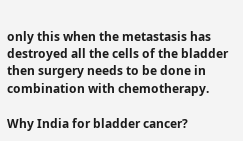only this when the metastasis has destroyed all the cells of the bladder then surgery needs to be done in combination with chemotherapy.

Why India for bladder cancer?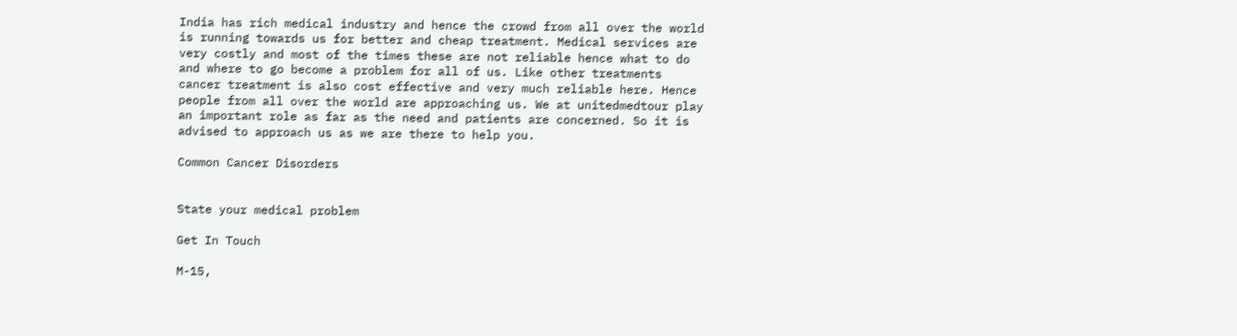India has rich medical industry and hence the crowd from all over the world is running towards us for better and cheap treatment. Medical services are very costly and most of the times these are not reliable hence what to do and where to go become a problem for all of us. Like other treatments cancer treatment is also cost effective and very much reliable here. Hence people from all over the world are approaching us. We at unitedmedtour play an important role as far as the need and patients are concerned. So it is advised to approach us as we are there to help you.

Common Cancer Disorders


State your medical problem

Get In Touch

M-15,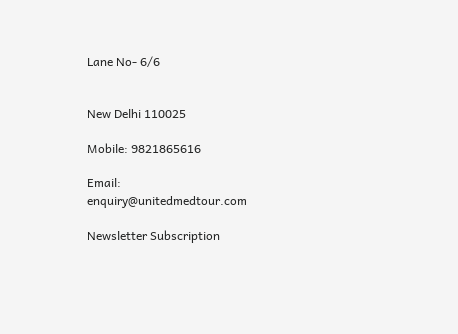Lane No- 6/6


New Delhi 110025

Mobile: 9821865616

Email: enquiry@unitedmedtour.com

Newsletter Subscription